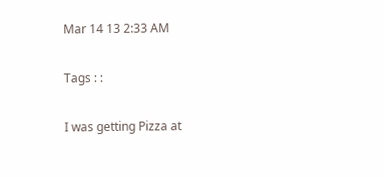Mar 14 13 2:33 AM

Tags : :

I was getting Pizza at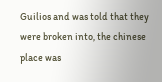Guilios and was told that they were broken into, the chinese place was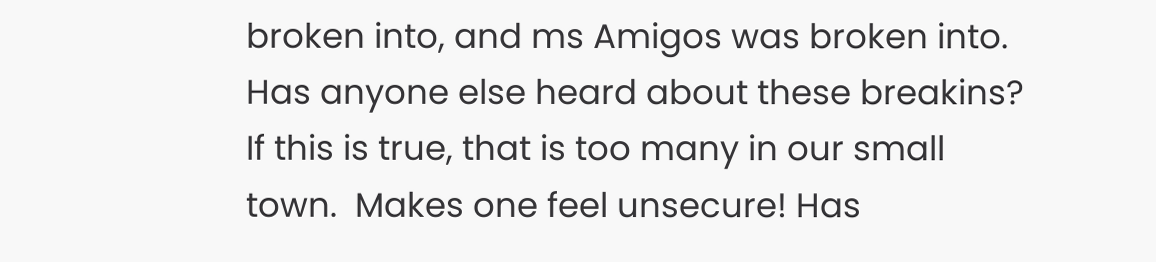broken into, and ms Amigos was broken into.  Has anyone else heard about these breakins?  If this is true, that is too many in our small town.  Makes one feel unsecure! Has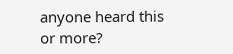anyone heard this or more?